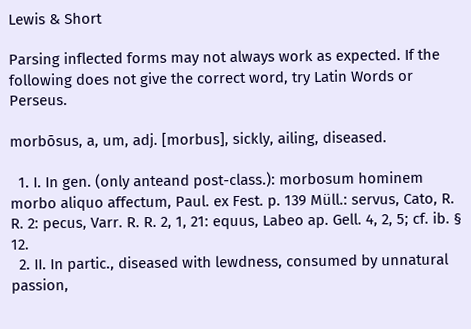Lewis & Short

Parsing inflected forms may not always work as expected. If the following does not give the correct word, try Latin Words or Perseus.

morbōsus, a, um, adj. [morbus], sickly, ailing, diseased.

  1. I. In gen. (only anteand post-class.): morbosum hominem morbo aliquo affectum, Paul. ex Fest. p. 139 Müll.: servus, Cato, R. R. 2: pecus, Varr. R. R. 2, 1, 21: equus, Labeo ap. Gell. 4, 2, 5; cf. ib. § 12.
  2. II. In partic., diseased with lewdness, consumed by unnatural passion,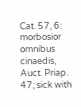Cat. 57, 6: morbosior omnibus cinaedis, Auct. Priap. 47; sick with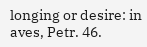longing or desire: in aves, Petr. 46.